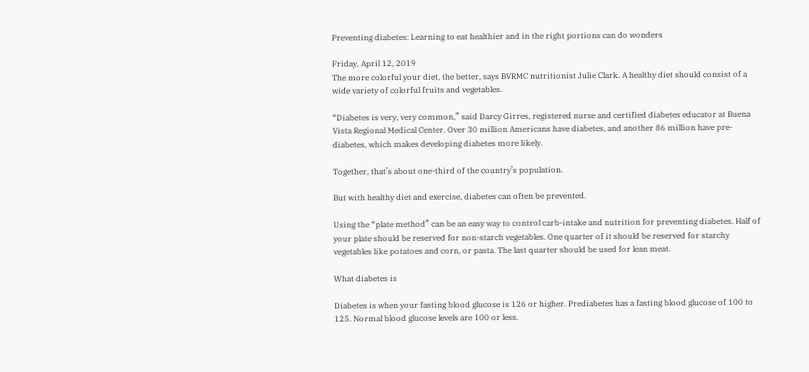Preventing diabetes: Learning to eat healthier and in the right portions can do wonders

Friday, April 12, 2019
The more colorful your diet, the better, says BVRMC nutritionist Julie Clark. A healthy diet should consist of a wide variety of colorful fruits and vegetables.

“Diabetes is very, very common,” said Darcy Girres, registered nurse and certified diabetes educator at Buena Vista Regional Medical Center. Over 30 million Americans have diabetes, and another 86 million have pre-diabetes, which makes developing diabetes more likely.

Together, that’s about one-third of the country’s population.

But with healthy diet and exercise, diabetes can often be prevented.

Using the “plate method” can be an easy way to control carb-intake and nutrition for preventing diabetes. Half of your plate should be reserved for non-starch vegetables. One quarter of it should be reserved for starchy vegetables like potatoes and corn, or pasta. The last quarter should be used for lean meat.

What diabetes is

Diabetes is when your fasting blood glucose is 126 or higher. Prediabetes has a fasting blood glucose of 100 to 125. Normal blood glucose levels are 100 or less.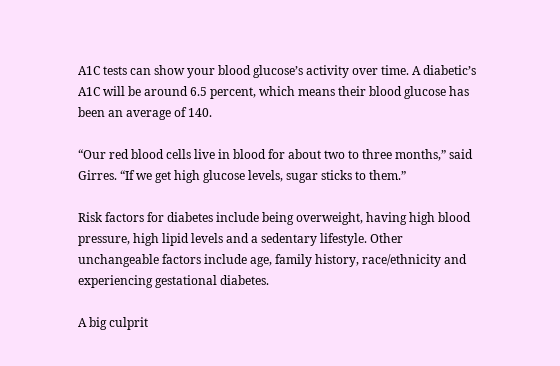A1C tests can show your blood glucose’s activity over time. A diabetic’s A1C will be around 6.5 percent, which means their blood glucose has been an average of 140.

“Our red blood cells live in blood for about two to three months,” said Girres. “If we get high glucose levels, sugar sticks to them.”

Risk factors for diabetes include being overweight, having high blood pressure, high lipid levels and a sedentary lifestyle. Other unchangeable factors include age, family history, race/ethnicity and experiencing gestational diabetes.

A big culprit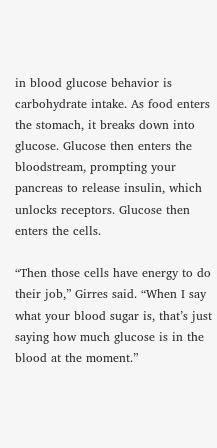in blood glucose behavior is carbohydrate intake. As food enters the stomach, it breaks down into glucose. Glucose then enters the bloodstream, prompting your pancreas to release insulin, which unlocks receptors. Glucose then enters the cells.

“Then those cells have energy to do their job,” Girres said. “When I say what your blood sugar is, that’s just saying how much glucose is in the blood at the moment.”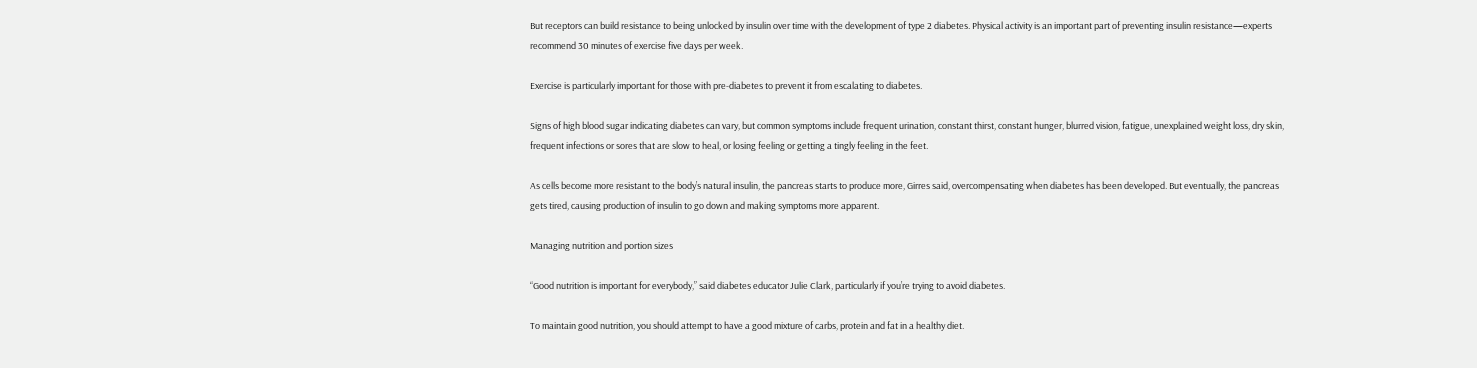But receptors can build resistance to being unlocked by insulin over time with the development of type 2 diabetes. Physical activity is an important part of preventing insulin resistance—experts recommend 30 minutes of exercise five days per week.

Exercise is particularly important for those with pre-diabetes to prevent it from escalating to diabetes.

Signs of high blood sugar indicating diabetes can vary, but common symptoms include frequent urination, constant thirst, constant hunger, blurred vision, fatigue, unexplained weight loss, dry skin, frequent infections or sores that are slow to heal, or losing feeling or getting a tingly feeling in the feet.

As cells become more resistant to the body’s natural insulin, the pancreas starts to produce more, Girres said, overcompensating when diabetes has been developed. But eventually, the pancreas gets tired, causing production of insulin to go down and making symptoms more apparent.

Managing nutrition and portion sizes

“Good nutrition is important for everybody,” said diabetes educator Julie Clark, particularly if you’re trying to avoid diabetes.

To maintain good nutrition, you should attempt to have a good mixture of carbs, protein and fat in a healthy diet.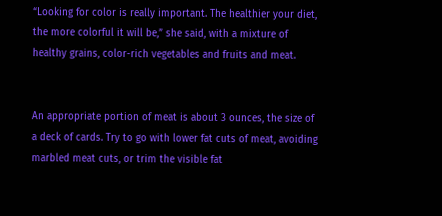“Looking for color is really important. The healthier your diet, the more colorful it will be,” she said, with a mixture of healthy grains, color-rich vegetables and fruits and meat.


An appropriate portion of meat is about 3 ounces, the size of a deck of cards. Try to go with lower fat cuts of meat, avoiding marbled meat cuts, or trim the visible fat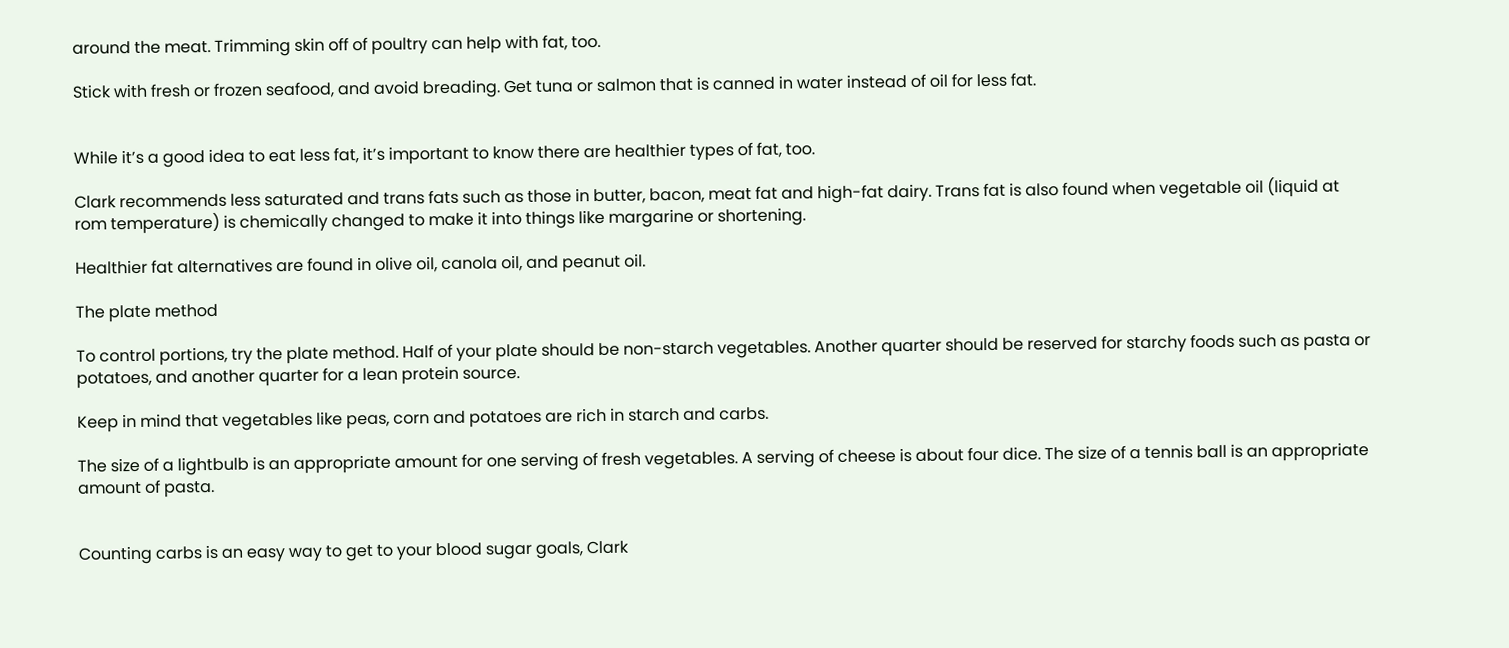around the meat. Trimming skin off of poultry can help with fat, too.

Stick with fresh or frozen seafood, and avoid breading. Get tuna or salmon that is canned in water instead of oil for less fat.


While it’s a good idea to eat less fat, it’s important to know there are healthier types of fat, too.

Clark recommends less saturated and trans fats such as those in butter, bacon, meat fat and high-fat dairy. Trans fat is also found when vegetable oil (liquid at rom temperature) is chemically changed to make it into things like margarine or shortening.

Healthier fat alternatives are found in olive oil, canola oil, and peanut oil.

The plate method

To control portions, try the plate method. Half of your plate should be non-starch vegetables. Another quarter should be reserved for starchy foods such as pasta or potatoes, and another quarter for a lean protein source.

Keep in mind that vegetables like peas, corn and potatoes are rich in starch and carbs.

The size of a lightbulb is an appropriate amount for one serving of fresh vegetables. A serving of cheese is about four dice. The size of a tennis ball is an appropriate amount of pasta.


Counting carbs is an easy way to get to your blood sugar goals, Clark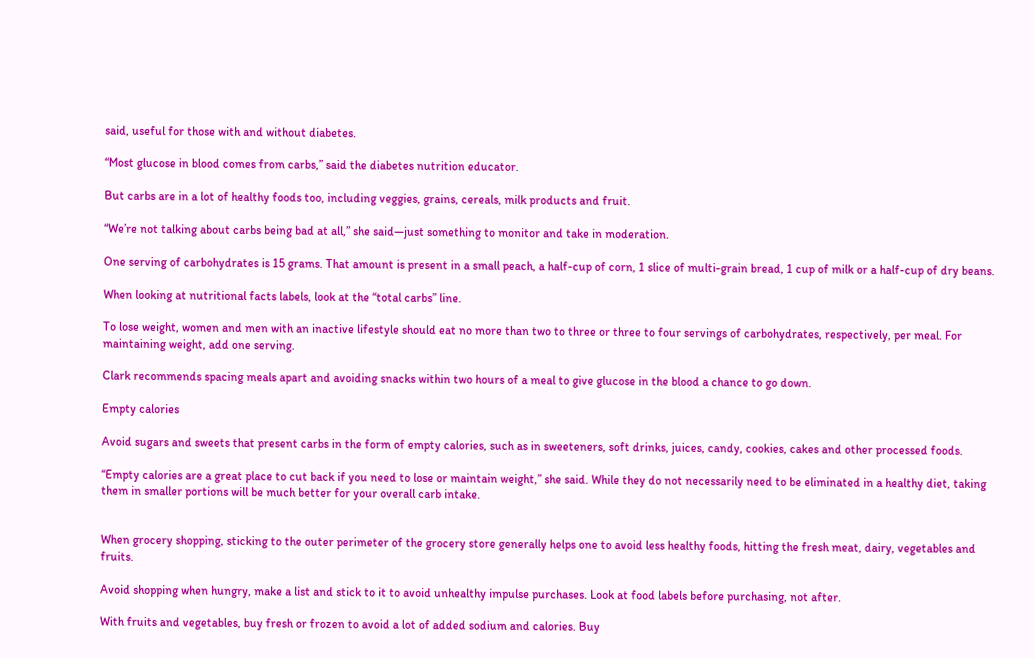said, useful for those with and without diabetes.

“Most glucose in blood comes from carbs,” said the diabetes nutrition educator.

But carbs are in a lot of healthy foods too, including veggies, grains, cereals, milk products and fruit.

“We’re not talking about carbs being bad at all,” she said—just something to monitor and take in moderation.

One serving of carbohydrates is 15 grams. That amount is present in a small peach, a half-cup of corn, 1 slice of multi-grain bread, 1 cup of milk or a half-cup of dry beans.

When looking at nutritional facts labels, look at the “total carbs” line.

To lose weight, women and men with an inactive lifestyle should eat no more than two to three or three to four servings of carbohydrates, respectively, per meal. For maintaining weight, add one serving.

Clark recommends spacing meals apart and avoiding snacks within two hours of a meal to give glucose in the blood a chance to go down.

Empty calories

Avoid sugars and sweets that present carbs in the form of empty calories, such as in sweeteners, soft drinks, juices, candy, cookies, cakes and other processed foods.

“Empty calories are a great place to cut back if you need to lose or maintain weight,” she said. While they do not necessarily need to be eliminated in a healthy diet, taking them in smaller portions will be much better for your overall carb intake.


When grocery shopping, sticking to the outer perimeter of the grocery store generally helps one to avoid less healthy foods, hitting the fresh meat, dairy, vegetables and fruits.

Avoid shopping when hungry, make a list and stick to it to avoid unhealthy impulse purchases. Look at food labels before purchasing, not after.

With fruits and vegetables, buy fresh or frozen to avoid a lot of added sodium and calories. Buy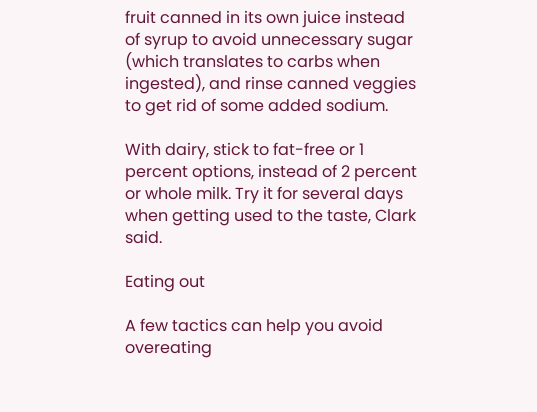fruit canned in its own juice instead of syrup to avoid unnecessary sugar (which translates to carbs when ingested), and rinse canned veggies to get rid of some added sodium.

With dairy, stick to fat-free or 1 percent options, instead of 2 percent or whole milk. Try it for several days when getting used to the taste, Clark said.

Eating out

A few tactics can help you avoid overeating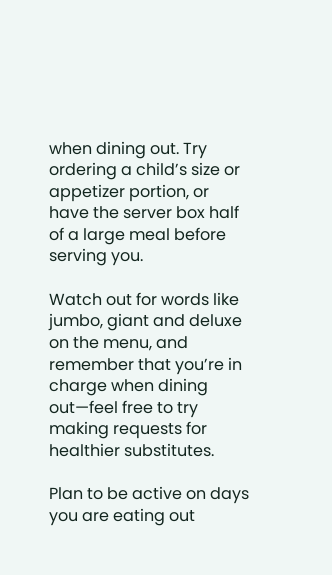when dining out. Try ordering a child’s size or appetizer portion, or have the server box half of a large meal before serving you.

Watch out for words like jumbo, giant and deluxe on the menu, and remember that you’re in charge when dining out—feel free to try making requests for healthier substitutes.

Plan to be active on days you are eating out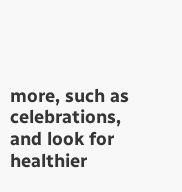more, such as celebrations, and look for healthier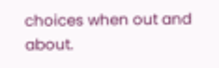choices when out and about.